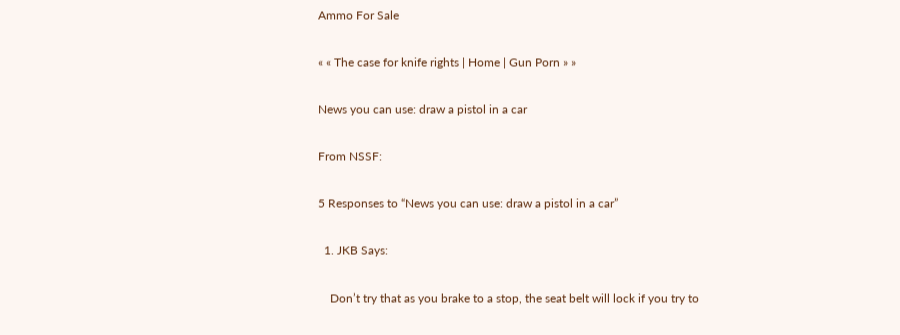Ammo For Sale

« « The case for knife rights | Home | Gun Porn » »

News you can use: draw a pistol in a car

From NSSF:

5 Responses to “News you can use: draw a pistol in a car”

  1. JKB Says:

    Don’t try that as you brake to a stop, the seat belt will lock if you try to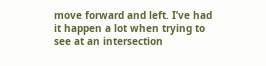move forward and left. I’ve had it happen a lot when trying to see at an intersection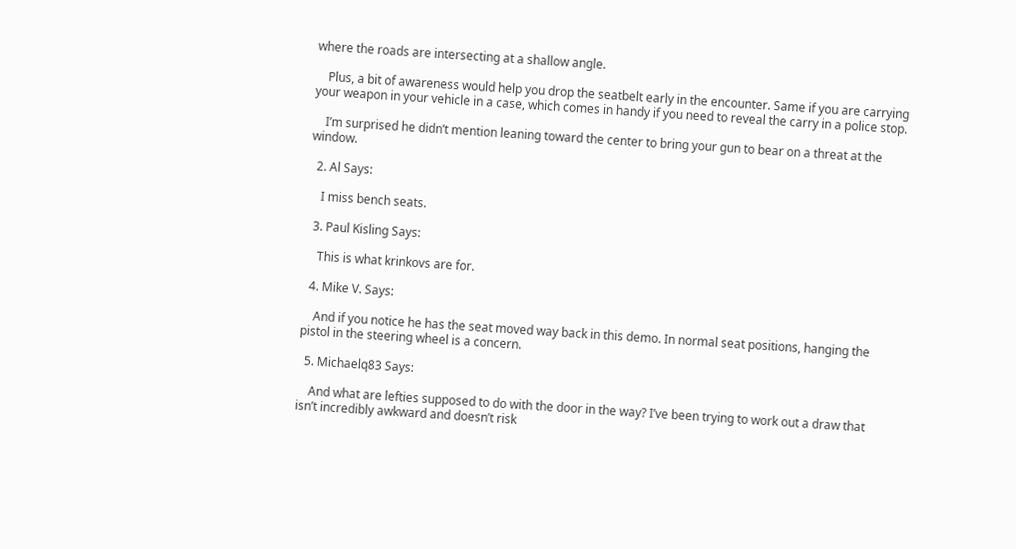where the roads are intersecting at a shallow angle.

    Plus, a bit of awareness would help you drop the seatbelt early in the encounter. Same if you are carrying your weapon in your vehicle in a case, which comes in handy if you need to reveal the carry in a police stop.

    I’m surprised he didn’t mention leaning toward the center to bring your gun to bear on a threat at the window.

  2. Al Says:

    I miss bench seats.

  3. Paul Kisling Says:

    This is what krinkovs are for.

  4. Mike V. Says:

    And if you notice he has the seat moved way back in this demo. In normal seat positions, hanging the pistol in the steering wheel is a concern.

  5. Michaelq83 Says:

    And what are lefties supposed to do with the door in the way? I’ve been trying to work out a draw that isn’t incredibly awkward and doesn’t risk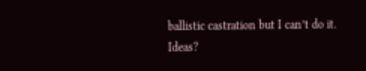ballistic castration but I can’t do it. Ideas?